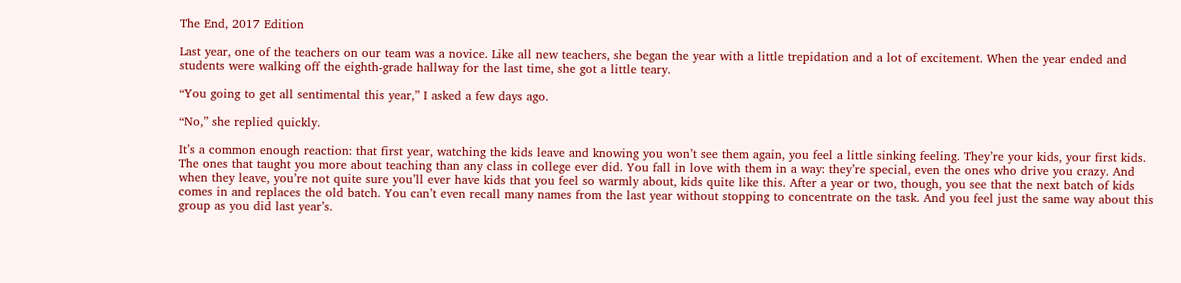The End, 2017 Edition

Last year, one of the teachers on our team was a novice. Like all new teachers, she began the year with a little trepidation and a lot of excitement. When the year ended and students were walking off the eighth-grade hallway for the last time, she got a little teary.

“You going to get all sentimental this year,” I asked a few days ago.

“No,” she replied quickly.

It’s a common enough reaction: that first year, watching the kids leave and knowing you won’t see them again, you feel a little sinking feeling. They’re your kids, your first kids. The ones that taught you more about teaching than any class in college ever did. You fall in love with them in a way: they’re special, even the ones who drive you crazy. And when they leave, you’re not quite sure you’ll ever have kids that you feel so warmly about, kids quite like this. After a year or two, though, you see that the next batch of kids comes in and replaces the old batch. You can’t even recall many names from the last year without stopping to concentrate on the task. And you feel just the same way about this group as you did last year’s.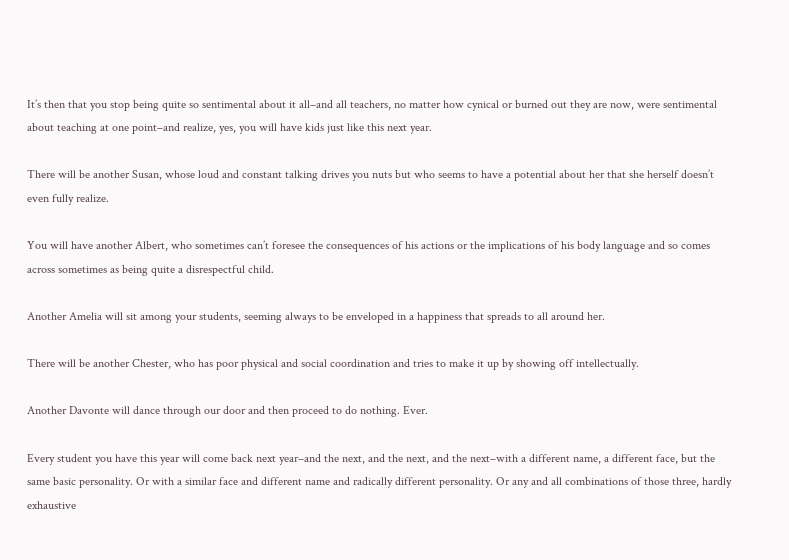It’s then that you stop being quite so sentimental about it all–and all teachers, no matter how cynical or burned out they are now, were sentimental about teaching at one point–and realize, yes, you will have kids just like this next year.

There will be another Susan, whose loud and constant talking drives you nuts but who seems to have a potential about her that she herself doesn’t even fully realize.

You will have another Albert, who sometimes can’t foresee the consequences of his actions or the implications of his body language and so comes across sometimes as being quite a disrespectful child.

Another Amelia will sit among your students, seeming always to be enveloped in a happiness that spreads to all around her.

There will be another Chester, who has poor physical and social coordination and tries to make it up by showing off intellectually.

Another Davonte will dance through our door and then proceed to do nothing. Ever.

Every student you have this year will come back next year–and the next, and the next, and the next–with a different name, a different face, but the same basic personality. Or with a similar face and different name and radically different personality. Or any and all combinations of those three, hardly exhaustive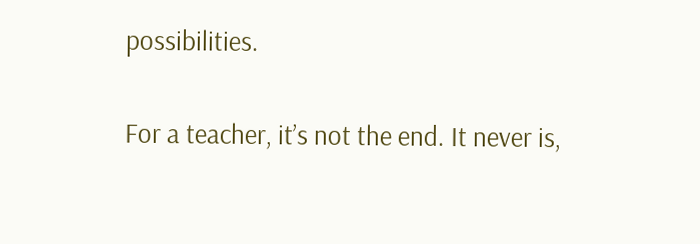possibilities.

For a teacher, it’s not the end. It never is,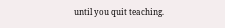until you quit teaching.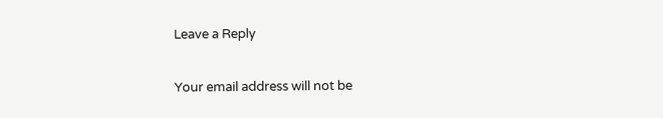Leave a Reply

Your email address will not be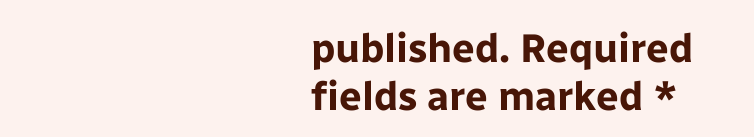published. Required fields are marked *